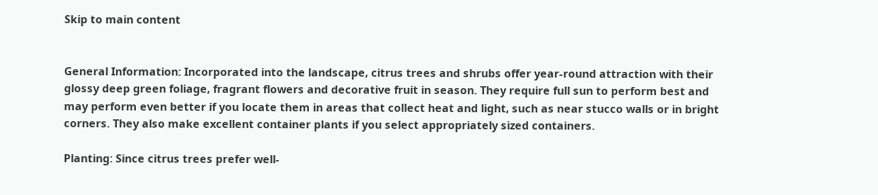Skip to main content


General Information: Incorporated into the landscape, citrus trees and shrubs offer year-round attraction with their glossy deep green foliage, fragrant flowers and decorative fruit in season. They require full sun to perform best and may perform even better if you locate them in areas that collect heat and light, such as near stucco walls or in bright corners. They also make excellent container plants if you select appropriately sized containers.

Planting: Since citrus trees prefer well-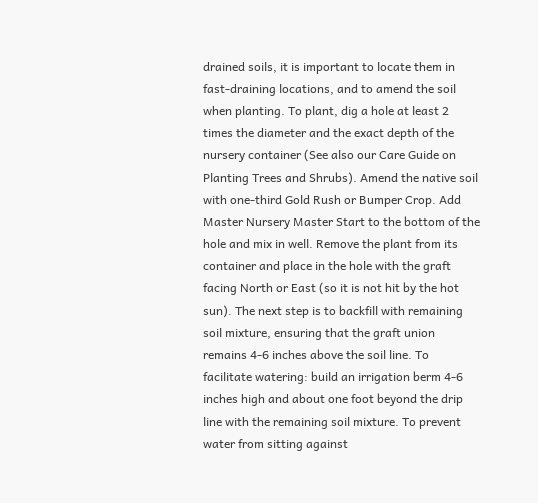drained soils, it is important to locate them in fast-draining locations, and to amend the soil when planting. To plant, dig a hole at least 2 times the diameter and the exact depth of the nursery container (See also our Care Guide on Planting Trees and Shrubs). Amend the native soil with one-third Gold Rush or Bumper Crop. Add Master Nursery Master Start to the bottom of the hole and mix in well. Remove the plant from its container and place in the hole with the graft facing North or East (so it is not hit by the hot sun). The next step is to backfill with remaining soil mixture, ensuring that the graft union remains 4-6 inches above the soil line. To facilitate watering: build an irrigation berm 4-6 inches high and about one foot beyond the drip line with the remaining soil mixture. To prevent water from sitting against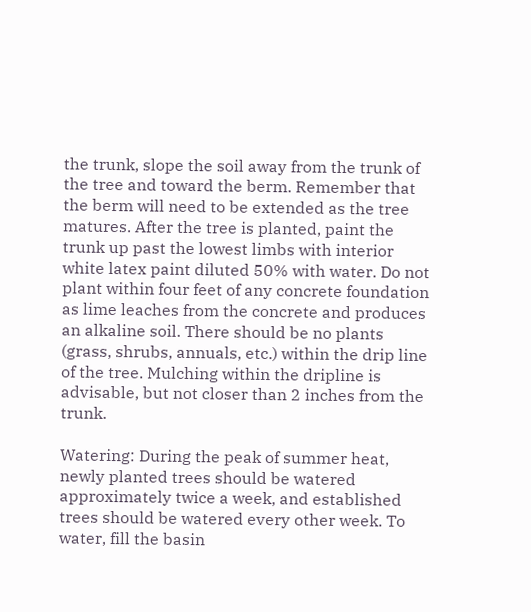the trunk, slope the soil away from the trunk of the tree and toward the berm. Remember that the berm will need to be extended as the tree matures. After the tree is planted, paint the trunk up past the lowest limbs with interior white latex paint diluted 50% with water. Do not plant within four feet of any concrete foundation as lime leaches from the concrete and produces an alkaline soil. There should be no plants (grass, shrubs, annuals, etc.) within the drip line of the tree. Mulching within the dripline is advisable, but not closer than 2 inches from the trunk.

Watering: During the peak of summer heat, newly planted trees should be watered approximately twice a week, and established trees should be watered every other week. To water, fill the basin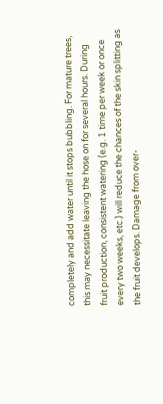completely and add water until it stops bubbling. For mature trees, this may necessitate leaving the hose on for several hours. During fruit production, consistent watering (e.g. 1 time per week or once every two weeks, etc.) will reduce the chances of the skin splitting as the fruit develops. Damage from over-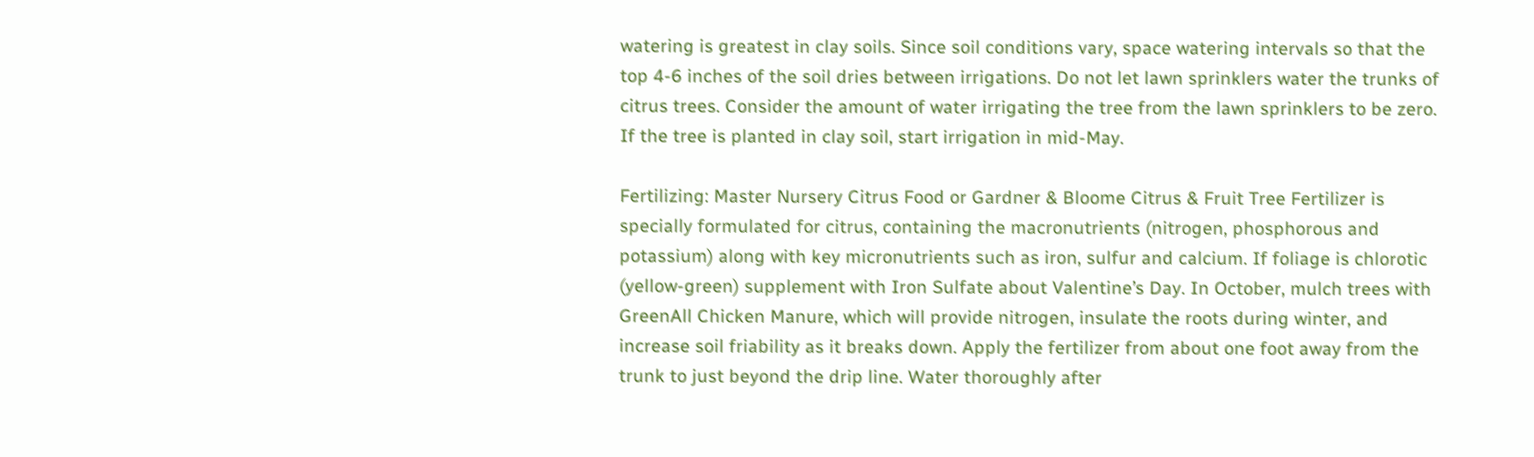watering is greatest in clay soils. Since soil conditions vary, space watering intervals so that the top 4-6 inches of the soil dries between irrigations. Do not let lawn sprinklers water the trunks of citrus trees. Consider the amount of water irrigating the tree from the lawn sprinklers to be zero. If the tree is planted in clay soil, start irrigation in mid-May.

Fertilizing: Master Nursery Citrus Food or Gardner & Bloome Citrus & Fruit Tree Fertilizer is specially formulated for citrus, containing the macronutrients (nitrogen, phosphorous and potassium) along with key micronutrients such as iron, sulfur and calcium. If foliage is chlorotic (yellow-green) supplement with Iron Sulfate about Valentine’s Day. In October, mulch trees with GreenAll Chicken Manure, which will provide nitrogen, insulate the roots during winter, and increase soil friability as it breaks down. Apply the fertilizer from about one foot away from the trunk to just beyond the drip line. Water thoroughly after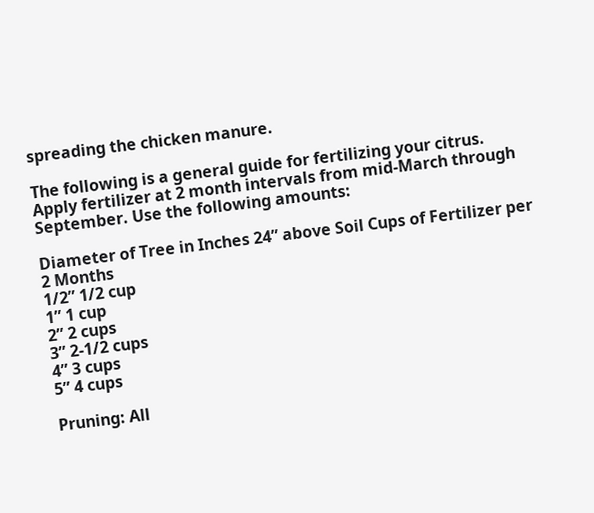spreading the chicken manure.

The following is a general guide for fertilizing your citrus. Apply fertilizer at 2 month intervals from mid-March through September. Use the following amounts:

Diameter of Tree in Inches 24” above Soil Cups of Fertilizer per 2 Months
1/2” 1/2 cup
1” 1 cup
2” 2 cups
3” 2-1/2 cups
4” 3 cups
5” 4 cups

Pruning: All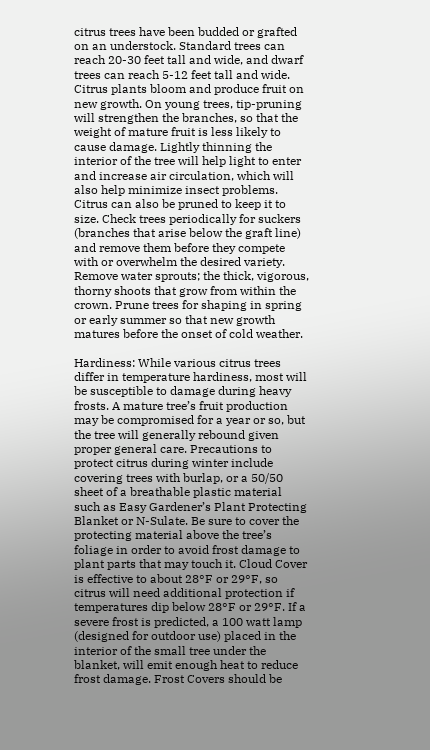citrus trees have been budded or grafted on an understock. Standard trees can reach 20-30 feet tall and wide, and dwarf trees can reach 5-12 feet tall and wide. Citrus plants bloom and produce fruit on new growth. On young trees, tip-pruning will strengthen the branches, so that the weight of mature fruit is less likely to cause damage. Lightly thinning the interior of the tree will help light to enter and increase air circulation, which will also help minimize insect problems. Citrus can also be pruned to keep it to size. Check trees periodically for suckers (branches that arise below the graft line) and remove them before they compete with or overwhelm the desired variety. Remove water sprouts; the thick, vigorous, thorny shoots that grow from within the crown. Prune trees for shaping in spring or early summer so that new growth matures before the onset of cold weather.

Hardiness: While various citrus trees differ in temperature hardiness, most will be susceptible to damage during heavy frosts. A mature tree’s fruit production may be compromised for a year or so, but the tree will generally rebound given proper general care. Precautions to protect citrus during winter include covering trees with burlap, or a 50/50 sheet of a breathable plastic material such as Easy Gardener’s Plant Protecting Blanket or N-Sulate. Be sure to cover the protecting material above the tree’s foliage in order to avoid frost damage to plant parts that may touch it. Cloud Cover is effective to about 28°F or 29°F, so citrus will need additional protection if temperatures dip below 28°F or 29°F. If a severe frost is predicted, a 100 watt lamp (designed for outdoor use) placed in the interior of the small tree under the blanket, will emit enough heat to reduce frost damage. Frost Covers should be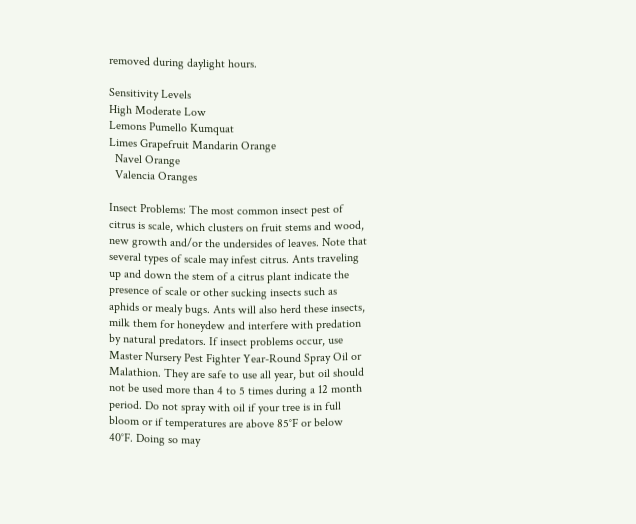removed during daylight hours.

Sensitivity Levels
High Moderate Low
Lemons Pumello Kumquat
Limes Grapefruit Mandarin Orange
  Navel Orange
  Valencia Oranges

Insect Problems: The most common insect pest of citrus is scale, which clusters on fruit stems and wood, new growth and/or the undersides of leaves. Note that several types of scale may infest citrus. Ants traveling up and down the stem of a citrus plant indicate the presence of scale or other sucking insects such as aphids or mealy bugs. Ants will also herd these insects, milk them for honeydew and interfere with predation by natural predators. If insect problems occur, use Master Nursery Pest Fighter Year-Round Spray Oil or Malathion. They are safe to use all year, but oil should not be used more than 4 to 5 times during a 12 month period. Do not spray with oil if your tree is in full bloom or if temperatures are above 85°F or below 40°F. Doing so may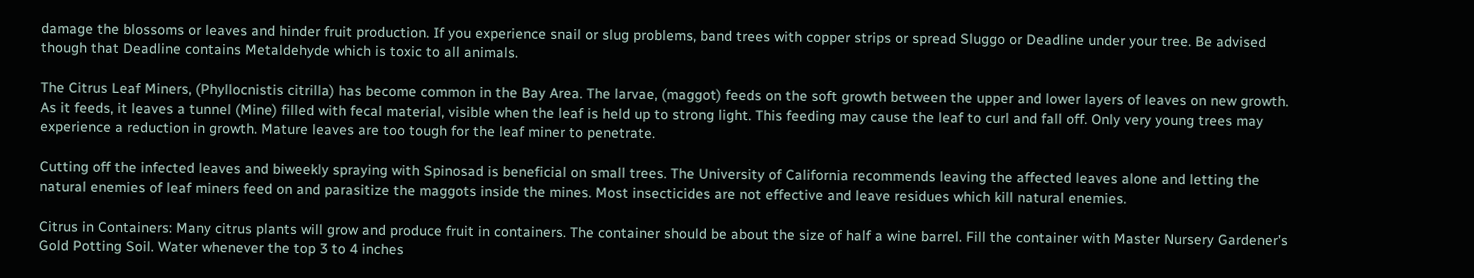damage the blossoms or leaves and hinder fruit production. If you experience snail or slug problems, band trees with copper strips or spread Sluggo or Deadline under your tree. Be advised though that Deadline contains Metaldehyde which is toxic to all animals.

The Citrus Leaf Miners, (Phyllocnistis citrilla) has become common in the Bay Area. The larvae, (maggot) feeds on the soft growth between the upper and lower layers of leaves on new growth. As it feeds, it leaves a tunnel (Mine) filled with fecal material, visible when the leaf is held up to strong light. This feeding may cause the leaf to curl and fall off. Only very young trees may experience a reduction in growth. Mature leaves are too tough for the leaf miner to penetrate.

Cutting off the infected leaves and biweekly spraying with Spinosad is beneficial on small trees. The University of California recommends leaving the affected leaves alone and letting the natural enemies of leaf miners feed on and parasitize the maggots inside the mines. Most insecticides are not effective and leave residues which kill natural enemies.

Citrus in Containers: Many citrus plants will grow and produce fruit in containers. The container should be about the size of half a wine barrel. Fill the container with Master Nursery Gardener’s Gold Potting Soil. Water whenever the top 3 to 4 inches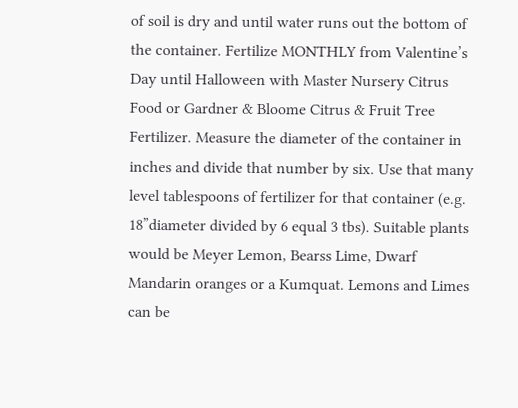of soil is dry and until water runs out the bottom of the container. Fertilize MONTHLY from Valentine’s Day until Halloween with Master Nursery Citrus Food or Gardner & Bloome Citrus & Fruit Tree Fertilizer. Measure the diameter of the container in inches and divide that number by six. Use that many level tablespoons of fertilizer for that container (e.g. 18”diameter divided by 6 equal 3 tbs). Suitable plants would be Meyer Lemon, Bearss Lime, Dwarf Mandarin oranges or a Kumquat. Lemons and Limes can be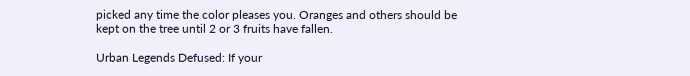picked any time the color pleases you. Oranges and others should be kept on the tree until 2 or 3 fruits have fallen.

Urban Legends Defused: If your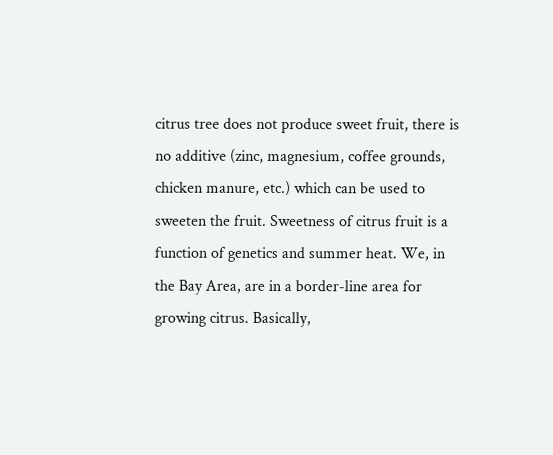citrus tree does not produce sweet fruit, there is no additive (zinc, magnesium, coffee grounds, chicken manure, etc.) which can be used to sweeten the fruit. Sweetness of citrus fruit is a function of genetics and summer heat. We, in the Bay Area, are in a border-line area for growing citrus. Basically,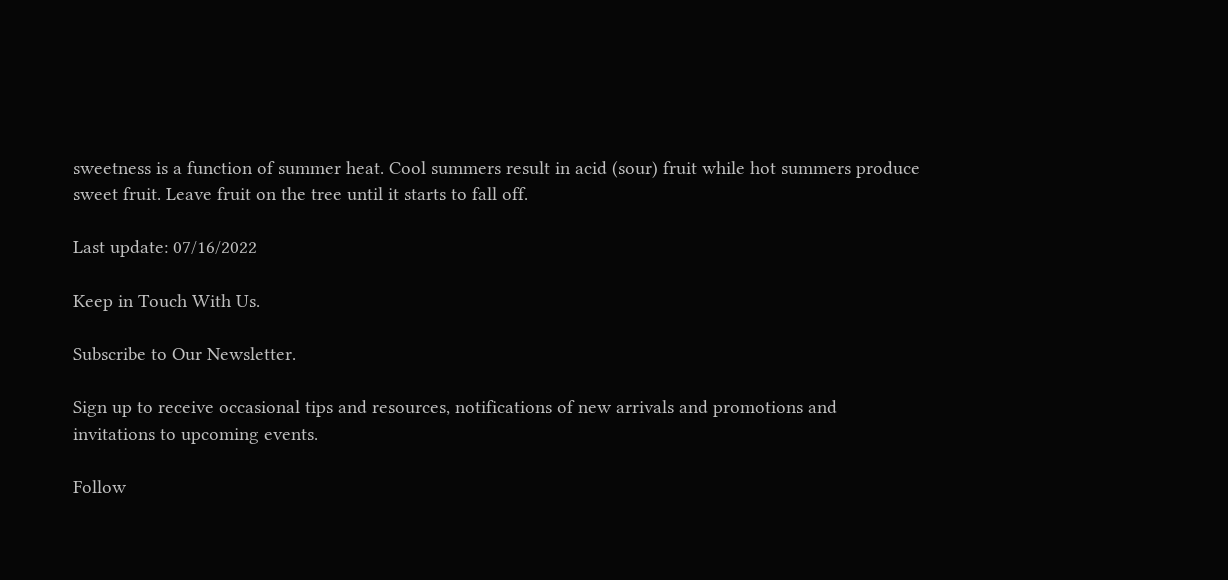sweetness is a function of summer heat. Cool summers result in acid (sour) fruit while hot summers produce sweet fruit. Leave fruit on the tree until it starts to fall off.

Last update: 07/16/2022

Keep in Touch With Us.

Subscribe to Our Newsletter.

Sign up to receive occasional tips and resources, notifications of new arrivals and promotions and invitations to upcoming events.

Follow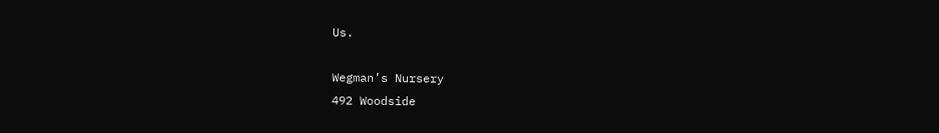Us.

Wegman’s Nursery
492 Woodside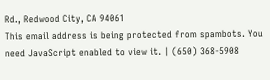Rd., Redwood City, CA 94061
This email address is being protected from spambots. You need JavaScript enabled to view it. | (650) 368-5908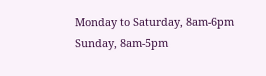Monday to Saturday, 8am-6pm
Sunday, 8am-5pm